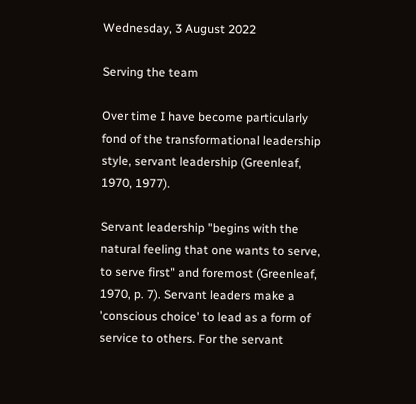Wednesday, 3 August 2022

Serving the team

Over time I have become particularly fond of the transformational leadership style, servant leadership (Greenleaf, 1970, 1977).

Servant leadership "begins with the natural feeling that one wants to serve, to serve first" and foremost (Greenleaf, 1970, p. 7). Servant leaders make a 'conscious choice' to lead as a form of service to others. For the servant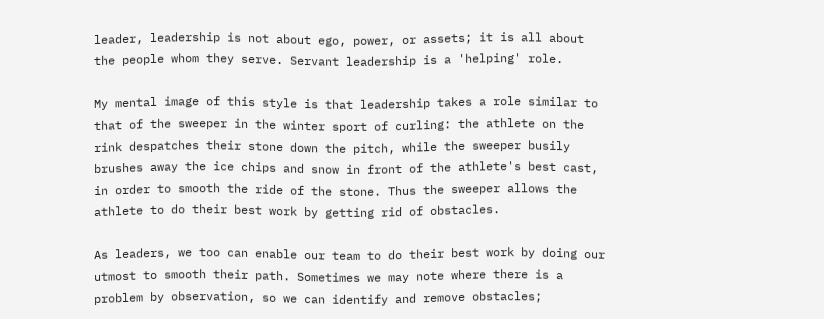leader, leadership is not about ego, power, or assets; it is all about the people whom they serve. Servant leadership is a 'helping' role.

My mental image of this style is that leadership takes a role similar to that of the sweeper in the winter sport of curling: the athlete on the rink despatches their stone down the pitch, while the sweeper busily brushes away the ice chips and snow in front of the athlete's best cast, in order to smooth the ride of the stone. Thus the sweeper allows the athlete to do their best work by getting rid of obstacles.

As leaders, we too can enable our team to do their best work by doing our utmost to smooth their path. Sometimes we may note where there is a problem by observation, so we can identify and remove obstacles;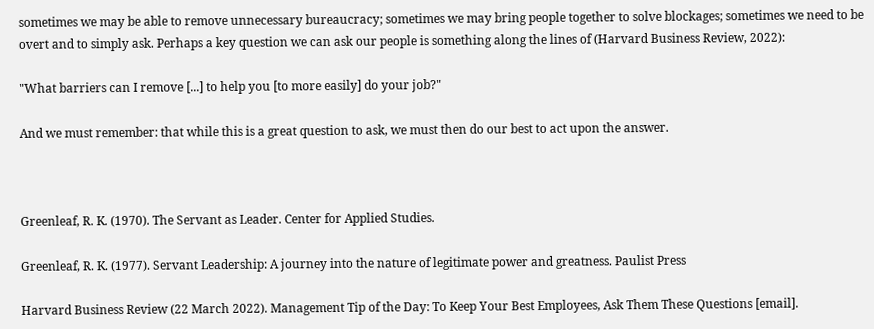sometimes we may be able to remove unnecessary bureaucracy; sometimes we may bring people together to solve blockages; sometimes we need to be overt and to simply ask. Perhaps a key question we can ask our people is something along the lines of (Harvard Business Review, 2022):

"What barriers can I remove [...] to help you [to more easily] do your job?"

And we must remember: that while this is a great question to ask, we must then do our best to act upon the answer.



Greenleaf, R. K. (1970). The Servant as Leader. Center for Applied Studies.

Greenleaf, R. K. (1977). Servant Leadership: A journey into the nature of legitimate power and greatness. Paulist Press

Harvard Business Review (22 March 2022). Management Tip of the Day: To Keep Your Best Employees, Ask Them These Questions [email].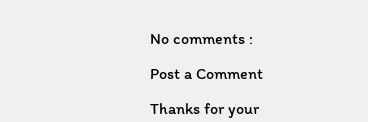No comments :

Post a Comment

Thanks for your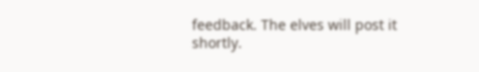feedback. The elves will post it shortly.